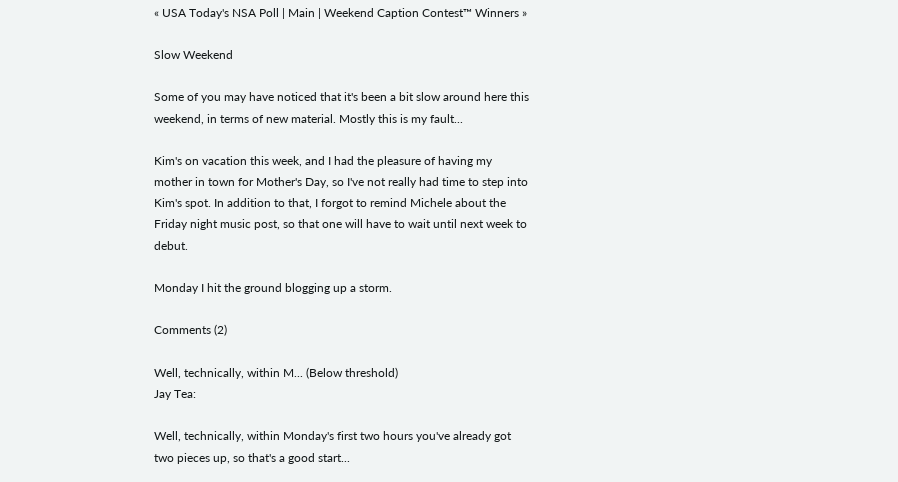« USA Today's NSA Poll | Main | Weekend Caption Contest™ Winners »

Slow Weekend

Some of you may have noticed that it's been a bit slow around here this weekend, in terms of new material. Mostly this is my fault...

Kim's on vacation this week, and I had the pleasure of having my mother in town for Mother's Day, so I've not really had time to step into Kim's spot. In addition to that, I forgot to remind Michele about the Friday night music post, so that one will have to wait until next week to debut.

Monday I hit the ground blogging up a storm.

Comments (2)

Well, technically, within M... (Below threshold)
Jay Tea:

Well, technically, within Monday's first two hours you've already got two pieces up, so that's a good start...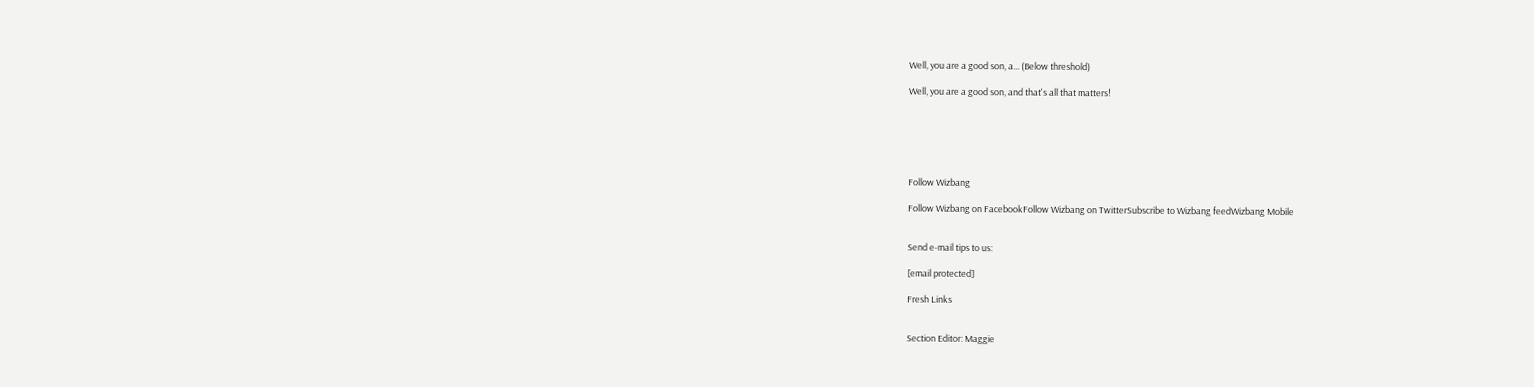Well, you are a good son, a... (Below threshold)

Well, you are a good son, and that's all that matters!






Follow Wizbang

Follow Wizbang on FacebookFollow Wizbang on TwitterSubscribe to Wizbang feedWizbang Mobile


Send e-mail tips to us:

[email protected]

Fresh Links


Section Editor: Maggie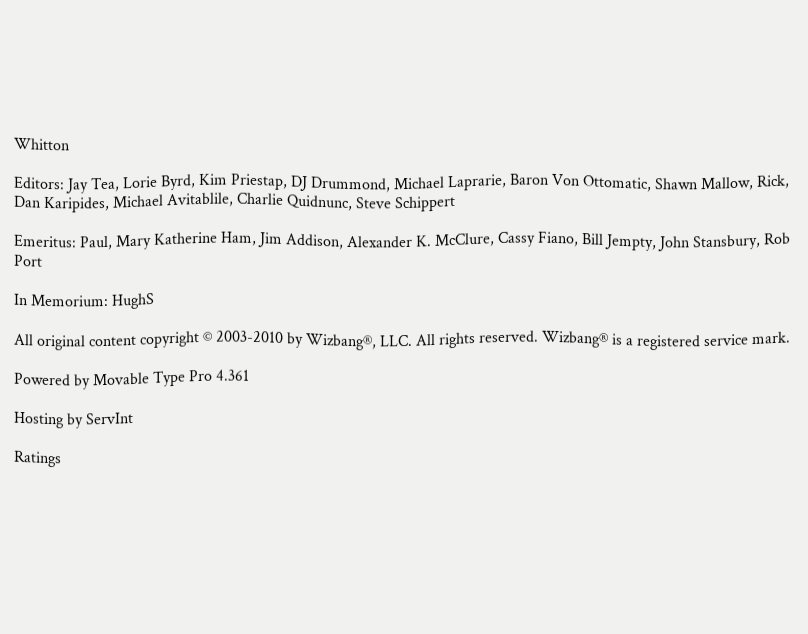Whitton

Editors: Jay Tea, Lorie Byrd, Kim Priestap, DJ Drummond, Michael Laprarie, Baron Von Ottomatic, Shawn Mallow, Rick, Dan Karipides, Michael Avitablile, Charlie Quidnunc, Steve Schippert

Emeritus: Paul, Mary Katherine Ham, Jim Addison, Alexander K. McClure, Cassy Fiano, Bill Jempty, John Stansbury, Rob Port

In Memorium: HughS

All original content copyright © 2003-2010 by Wizbang®, LLC. All rights reserved. Wizbang® is a registered service mark.

Powered by Movable Type Pro 4.361

Hosting by ServInt

Ratings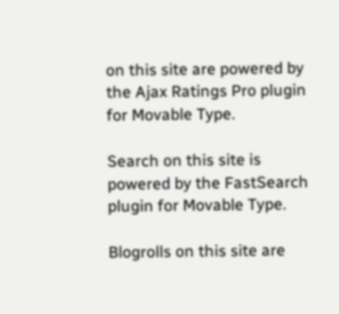on this site are powered by the Ajax Ratings Pro plugin for Movable Type.

Search on this site is powered by the FastSearch plugin for Movable Type.

Blogrolls on this site are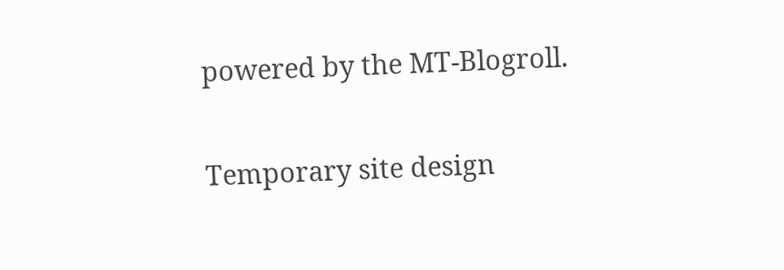powered by the MT-Blogroll.

Temporary site design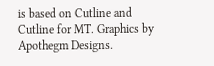is based on Cutline and Cutline for MT. Graphics by Apothegm Designs.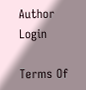Author Login

Terms Of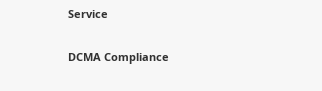Service

DCMA Compliance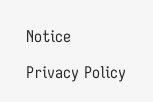Notice

Privacy Policy